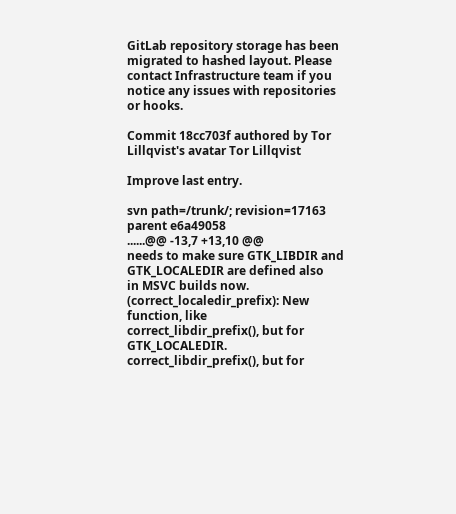GitLab repository storage has been migrated to hashed layout. Please contact Infrastructure team if you notice any issues with repositories or hooks.

Commit 18cc703f authored by Tor Lillqvist's avatar Tor Lillqvist

Improve last entry.

svn path=/trunk/; revision=17163
parent e6a49058
......@@ -13,7 +13,10 @@
needs to make sure GTK_LIBDIR and GTK_LOCALEDIR are defined also
in MSVC builds now.
(correct_localedir_prefix): New function, like
correct_libdir_prefix(), but for GTK_LOCALEDIR.
correct_libdir_prefix(), but for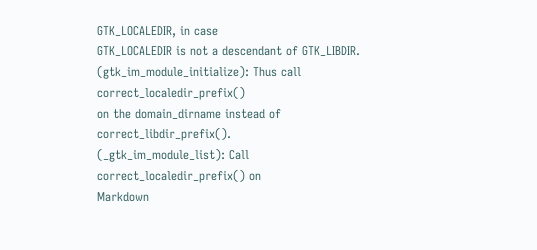GTK_LOCALEDIR, in case
GTK_LOCALEDIR is not a descendant of GTK_LIBDIR.
(gtk_im_module_initialize): Thus call correct_localedir_prefix()
on the domain_dirname instead of correct_libdir_prefix().
(_gtk_im_module_list): Call correct_localedir_prefix() on
Markdown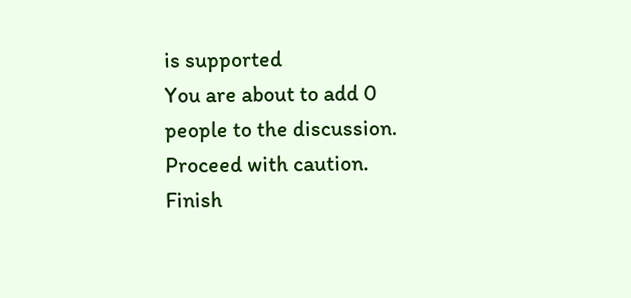is supported
You are about to add 0 people to the discussion. Proceed with caution.
Finish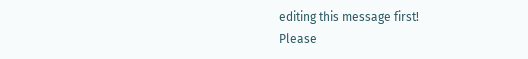editing this message first!
Please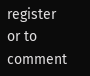register or to comment